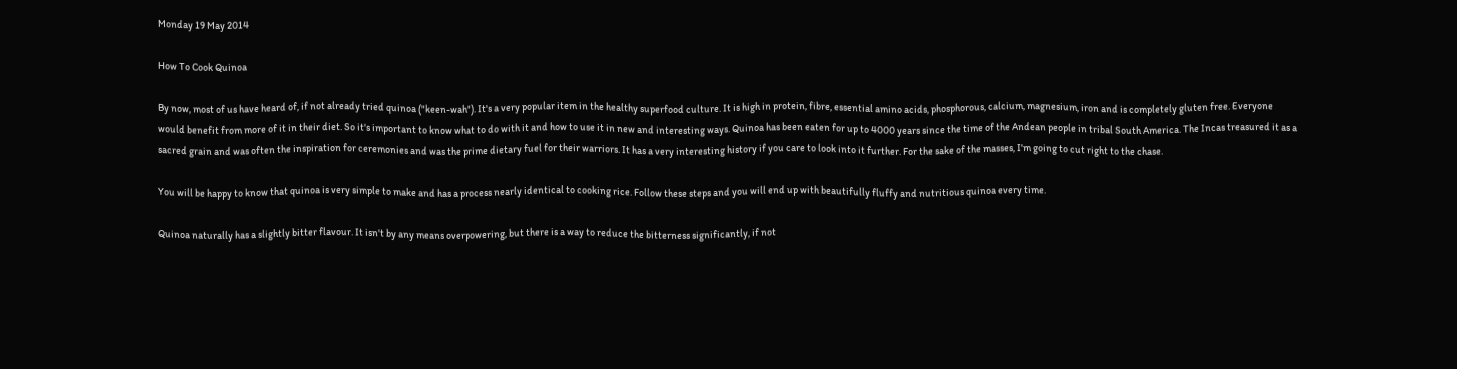Monday 19 May 2014

How To Cook Quinoa

By now, most of us have heard of, if not already tried quinoa ("keen-wah"). It's a very popular item in the healthy superfood culture. It is high in protein, fibre, essential amino acids, phosphorous, calcium, magnesium, iron and is completely gluten free. Everyone would benefit from more of it in their diet. So it's important to know what to do with it and how to use it in new and interesting ways. Quinoa has been eaten for up to 4000 years since the time of the Andean people in tribal South America. The Incas treasured it as a sacred grain and was often the inspiration for ceremonies and was the prime dietary fuel for their warriors. It has a very interesting history if you care to look into it further. For the sake of the masses, I'm going to cut right to the chase.

You will be happy to know that quinoa is very simple to make and has a process nearly identical to cooking rice. Follow these steps and you will end up with beautifully fluffy and nutritious quinoa every time.

Quinoa naturally has a slightly bitter flavour. It isn't by any means overpowering, but there is a way to reduce the bitterness significantly, if not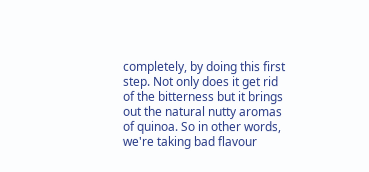completely, by doing this first step. Not only does it get rid of the bitterness but it brings out the natural nutty aromas of quinoa. So in other words, we're taking bad flavour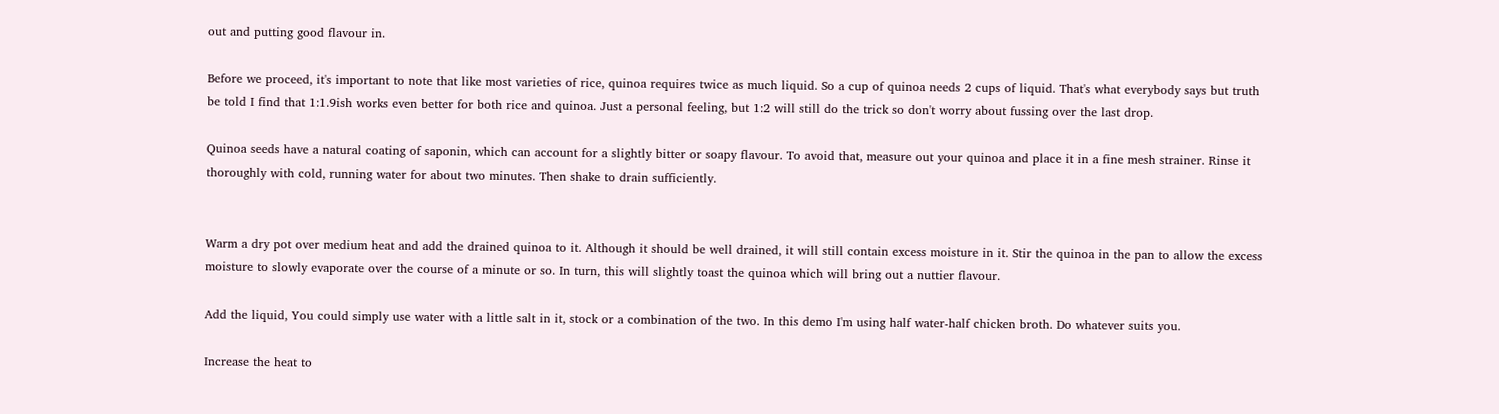out and putting good flavour in.

Before we proceed, it's important to note that like most varieties of rice, quinoa requires twice as much liquid. So a cup of quinoa needs 2 cups of liquid. That's what everybody says but truth be told I find that 1:1.9ish works even better for both rice and quinoa. Just a personal feeling, but 1:2 will still do the trick so don't worry about fussing over the last drop.

Quinoa seeds have a natural coating of saponin, which can account for a slightly bitter or soapy flavour. To avoid that, measure out your quinoa and place it in a fine mesh strainer. Rinse it thoroughly with cold, running water for about two minutes. Then shake to drain sufficiently.


Warm a dry pot over medium heat and add the drained quinoa to it. Although it should be well drained, it will still contain excess moisture in it. Stir the quinoa in the pan to allow the excess moisture to slowly evaporate over the course of a minute or so. In turn, this will slightly toast the quinoa which will bring out a nuttier flavour.

Add the liquid, You could simply use water with a little salt in it, stock or a combination of the two. In this demo I'm using half water-half chicken broth. Do whatever suits you.

Increase the heat to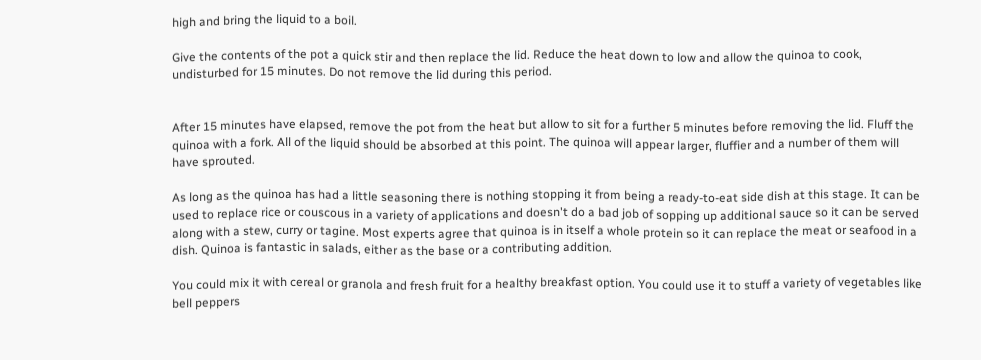high and bring the liquid to a boil.

Give the contents of the pot a quick stir and then replace the lid. Reduce the heat down to low and allow the quinoa to cook, undisturbed for 15 minutes. Do not remove the lid during this period.


After 15 minutes have elapsed, remove the pot from the heat but allow to sit for a further 5 minutes before removing the lid. Fluff the quinoa with a fork. All of the liquid should be absorbed at this point. The quinoa will appear larger, fluffier and a number of them will have sprouted.

As long as the quinoa has had a little seasoning there is nothing stopping it from being a ready-to-eat side dish at this stage. It can be used to replace rice or couscous in a variety of applications and doesn't do a bad job of sopping up additional sauce so it can be served along with a stew, curry or tagine. Most experts agree that quinoa is in itself a whole protein so it can replace the meat or seafood in a dish. Quinoa is fantastic in salads, either as the base or a contributing addition.

You could mix it with cereal or granola and fresh fruit for a healthy breakfast option. You could use it to stuff a variety of vegetables like bell peppers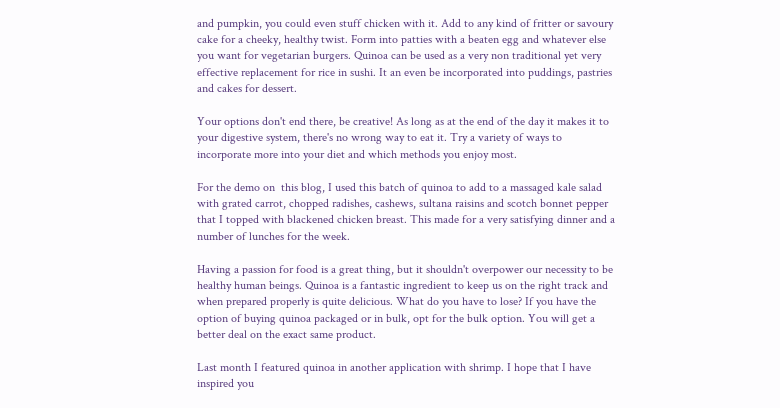and pumpkin, you could even stuff chicken with it. Add to any kind of fritter or savoury cake for a cheeky, healthy twist. Form into patties with a beaten egg and whatever else you want for vegetarian burgers. Quinoa can be used as a very non traditional yet very effective replacement for rice in sushi. It an even be incorporated into puddings, pastries and cakes for dessert.

Your options don't end there, be creative! As long as at the end of the day it makes it to your digestive system, there's no wrong way to eat it. Try a variety of ways to incorporate more into your diet and which methods you enjoy most.

For the demo on  this blog, I used this batch of quinoa to add to a massaged kale salad with grated carrot, chopped radishes, cashews, sultana raisins and scotch bonnet pepper that I topped with blackened chicken breast. This made for a very satisfying dinner and a number of lunches for the week.

Having a passion for food is a great thing, but it shouldn't overpower our necessity to be healthy human beings. Quinoa is a fantastic ingredient to keep us on the right track and when prepared properly is quite delicious. What do you have to lose? If you have the option of buying quinoa packaged or in bulk, opt for the bulk option. You will get a better deal on the exact same product.

Last month I featured quinoa in another application with shrimp. I hope that I have inspired you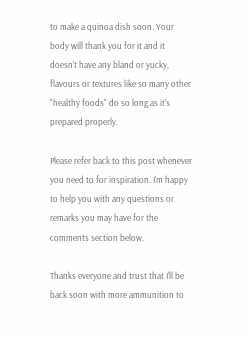to make a quinoa dish soon. Your body will thank you for it and it doesn't have any bland or yucky, flavours or textures like so many other "healthy foods" do so long as it's prepared properly.

Please refer back to this post whenever you need to for inspiration. I'm happy to help you with any questions or remarks you may have for the comments section below.

Thanks everyone and trust that I'll be back soon with more ammunition to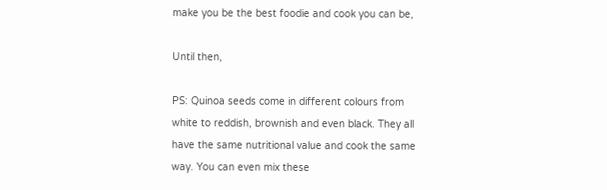make you be the best foodie and cook you can be,

Until then,

PS: Quinoa seeds come in different colours from white to reddish, brownish and even black. They all have the same nutritional value and cook the same way. You can even mix these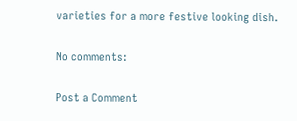varieties for a more festive looking dish.

No comments:

Post a Comment